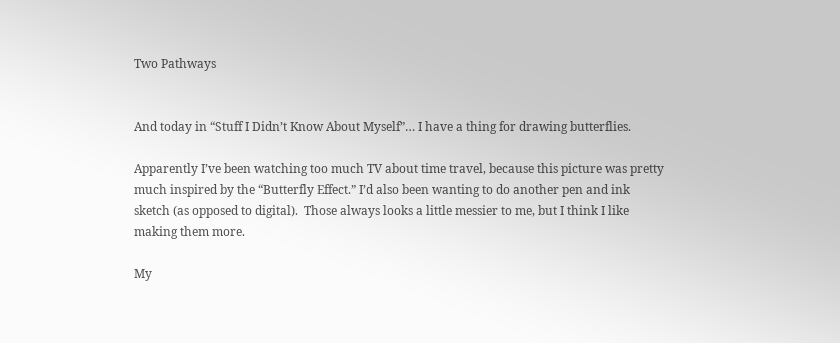Two Pathways


And today in “Stuff I Didn’t Know About Myself”… I have a thing for drawing butterflies.

Apparently I’ve been watching too much TV about time travel, because this picture was pretty much inspired by the “Butterfly Effect.” I’d also been wanting to do another pen and ink sketch (as opposed to digital).  Those always looks a little messier to me, but I think I like making them more.

My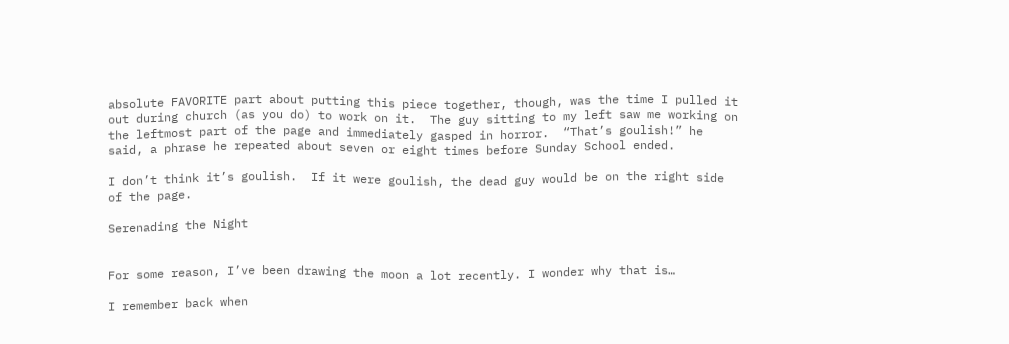absolute FAVORITE part about putting this piece together, though, was the time I pulled it out during church (as you do) to work on it.  The guy sitting to my left saw me working on the leftmost part of the page and immediately gasped in horror.  “That’s goulish!” he said, a phrase he repeated about seven or eight times before Sunday School ended.

I don’t think it’s goulish.  If it were goulish, the dead guy would be on the right side of the page.

Serenading the Night


For some reason, I’ve been drawing the moon a lot recently. I wonder why that is…

I remember back when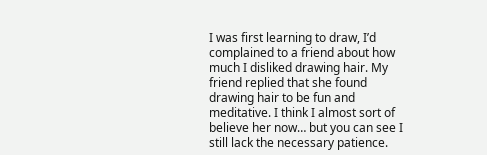I was first learning to draw, I’d complained to a friend about how much I disliked drawing hair. My friend replied that she found drawing hair to be fun and meditative. I think I almost sort of believe her now… but you can see I still lack the necessary patience.